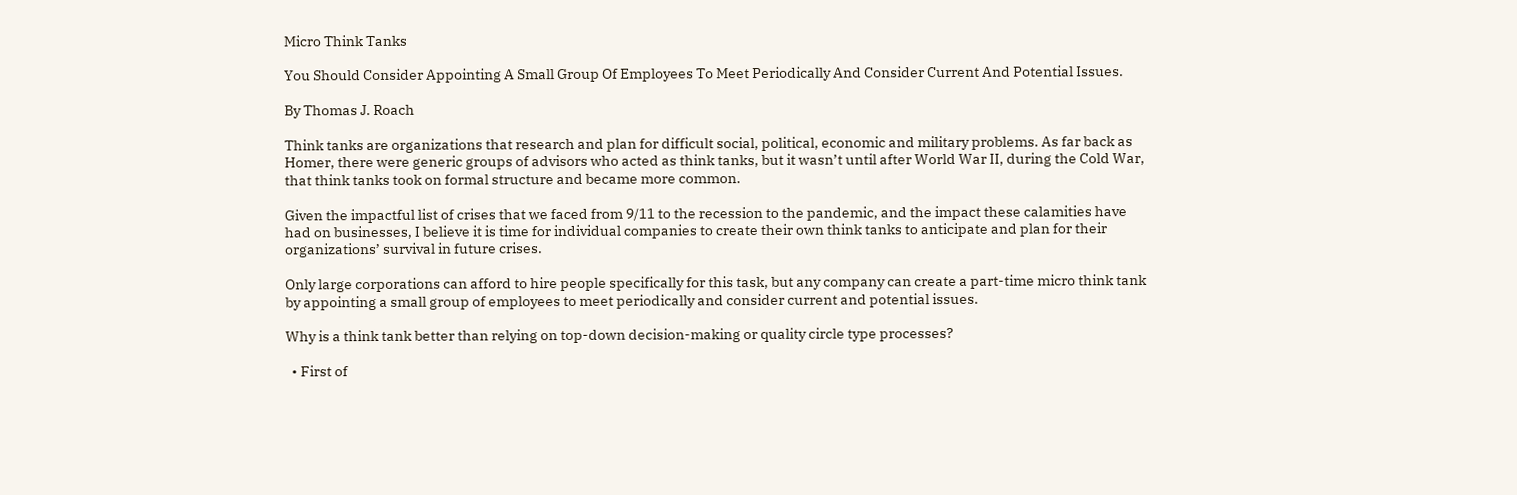Micro Think Tanks

You Should Consider Appointing A Small Group Of Employees To Meet Periodically And Consider Current And Potential Issues.

By Thomas J. Roach

Think tanks are organizations that research and plan for difficult social, political, economic and military problems. As far back as Homer, there were generic groups of advisors who acted as think tanks, but it wasn’t until after World War II, during the Cold War, that think tanks took on formal structure and became more common.

Given the impactful list of crises that we faced from 9/11 to the recession to the pandemic, and the impact these calamities have had on businesses, I believe it is time for individual companies to create their own think tanks to anticipate and plan for their organizations’ survival in future crises.

Only large corporations can afford to hire people specifically for this task, but any company can create a part-time micro think tank by appointing a small group of employees to meet periodically and consider current and potential issues.

Why is a think tank better than relying on top-down decision-making or quality circle type processes?

  • First of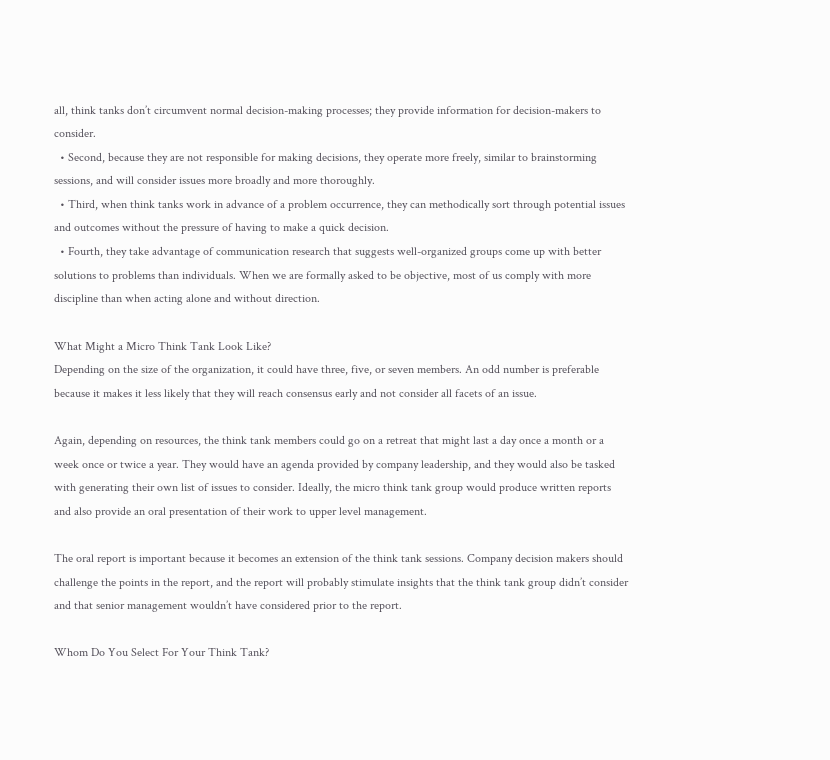all, think tanks don’t circumvent normal decision-making processes; they provide information for decision-makers to consider.
  • Second, because they are not responsible for making decisions, they operate more freely, similar to brainstorming sessions, and will consider issues more broadly and more thoroughly.
  • Third, when think tanks work in advance of a problem occurrence, they can methodically sort through potential issues and outcomes without the pressure of having to make a quick decision.
  • Fourth, they take advantage of communication research that suggests well-organized groups come up with better solutions to problems than individuals. When we are formally asked to be objective, most of us comply with more discipline than when acting alone and without direction.

What Might a Micro Think Tank Look Like?
Depending on the size of the organization, it could have three, five, or seven members. An odd number is preferable because it makes it less likely that they will reach consensus early and not consider all facets of an issue.

Again, depending on resources, the think tank members could go on a retreat that might last a day once a month or a week once or twice a year. They would have an agenda provided by company leadership, and they would also be tasked with generating their own list of issues to consider. Ideally, the micro think tank group would produce written reports and also provide an oral presentation of their work to upper level management.

The oral report is important because it becomes an extension of the think tank sessions. Company decision makers should challenge the points in the report, and the report will probably stimulate insights that the think tank group didn’t consider and that senior management wouldn’t have considered prior to the report.

Whom Do You Select For Your Think Tank?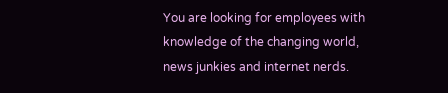You are looking for employees with knowledge of the changing world, news junkies and internet nerds.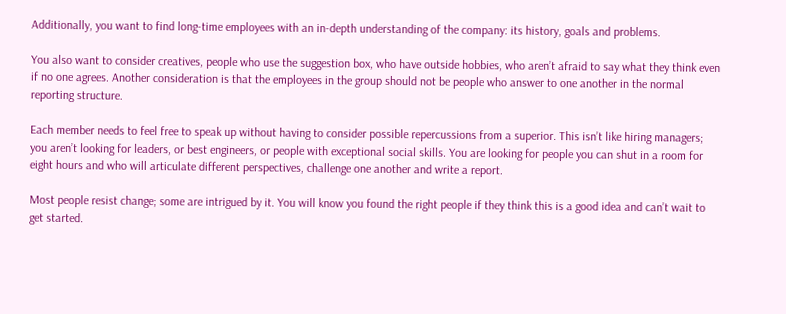Additionally, you want to find long-time employees with an in-depth understanding of the company: its history, goals and problems.

You also want to consider creatives, people who use the suggestion box, who have outside hobbies, who aren’t afraid to say what they think even if no one agrees. Another consideration is that the employees in the group should not be people who answer to one another in the normal reporting structure.

Each member needs to feel free to speak up without having to consider possible repercussions from a superior. This isn’t like hiring managers; you aren’t looking for leaders, or best engineers, or people with exceptional social skills. You are looking for people you can shut in a room for eight hours and who will articulate different perspectives, challenge one another and write a report.

Most people resist change; some are intrigued by it. You will know you found the right people if they think this is a good idea and can’t wait to get started.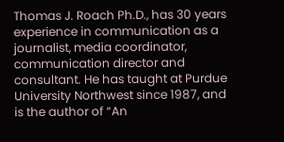Thomas J. Roach Ph.D., has 30 years experience in communication as a journalist, media coordinator, communication director and consultant. He has taught at Purdue University Northwest since 1987, and is the author of “An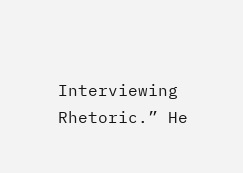Interviewing Rhetoric.” He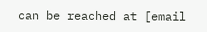can be reached at [email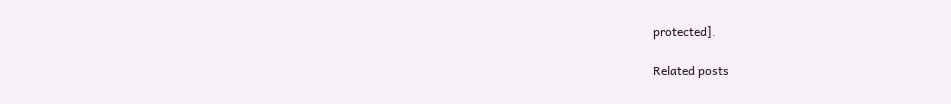protected].

Related posts